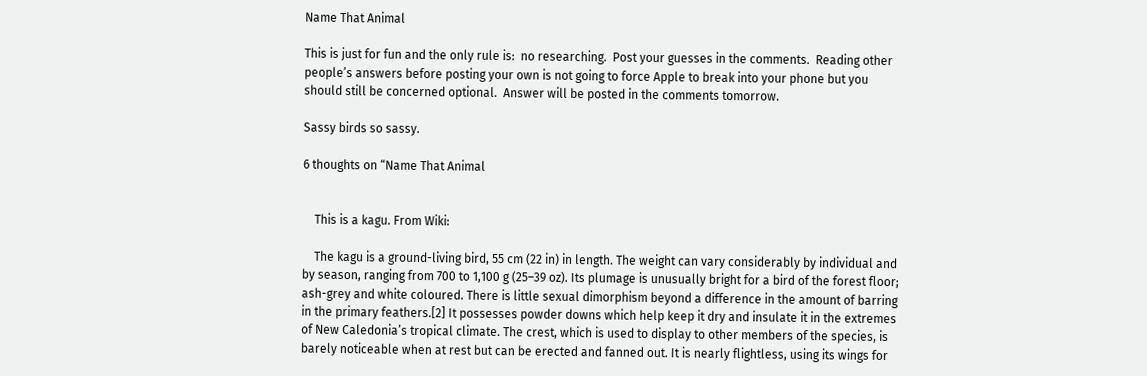Name That Animal

This is just for fun and the only rule is:  no researching.  Post your guesses in the comments.  Reading other people’s answers before posting your own is not going to force Apple to break into your phone but you should still be concerned optional.  Answer will be posted in the comments tomorrow.

Sassy birds so sassy.

6 thoughts on “Name That Animal


    This is a kagu. From Wiki:

    The kagu is a ground-living bird, 55 cm (22 in) in length. The weight can vary considerably by individual and by season, ranging from 700 to 1,100 g (25–39 oz). Its plumage is unusually bright for a bird of the forest floor; ash-grey and white coloured. There is little sexual dimorphism beyond a difference in the amount of barring in the primary feathers.[2] It possesses powder downs which help keep it dry and insulate it in the extremes of New Caledonia’s tropical climate. The crest, which is used to display to other members of the species, is barely noticeable when at rest but can be erected and fanned out. It is nearly flightless, using its wings for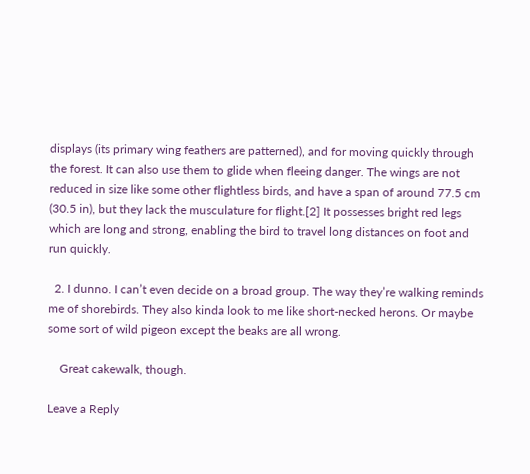displays (its primary wing feathers are patterned), and for moving quickly through the forest. It can also use them to glide when fleeing danger. The wings are not reduced in size like some other flightless birds, and have a span of around 77.5 cm (30.5 in), but they lack the musculature for flight.[2] It possesses bright red legs which are long and strong, enabling the bird to travel long distances on foot and run quickly.

  2. I dunno. I can’t even decide on a broad group. The way they’re walking reminds me of shorebirds. They also kinda look to me like short-necked herons. Or maybe some sort of wild pigeon except the beaks are all wrong.

    Great cakewalk, though.

Leave a Reply